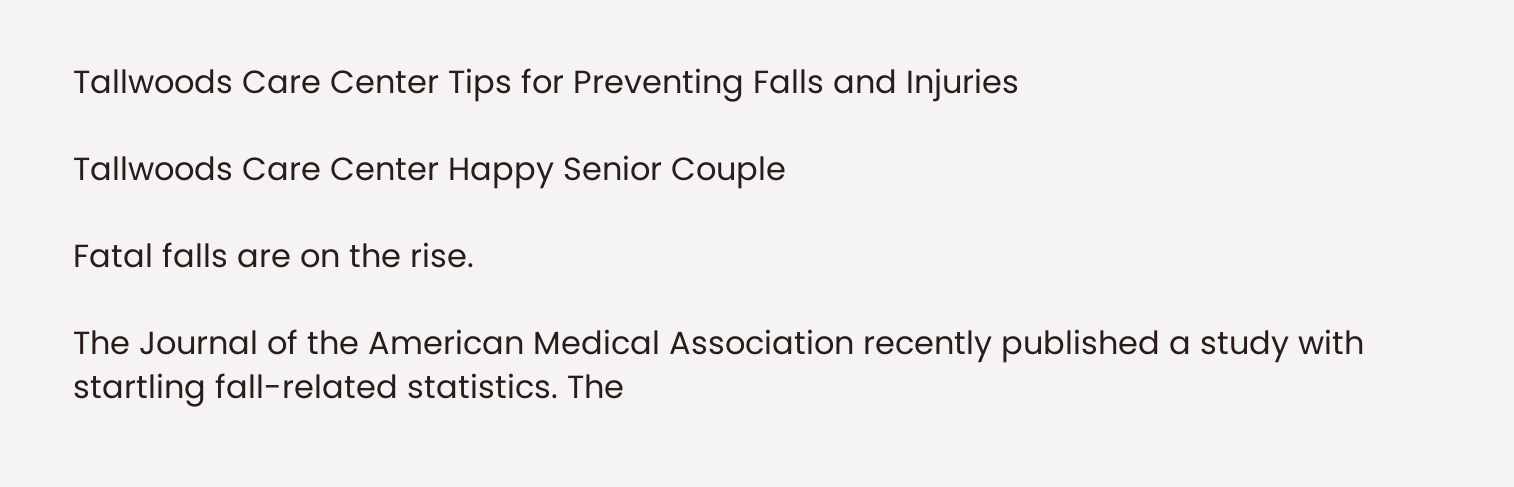Tallwoods Care Center Tips for Preventing Falls and Injuries

Tallwoods Care Center Happy Senior Couple

Fatal falls are on the rise.

The Journal of the American Medical Association recently published a study with startling fall-related statistics. The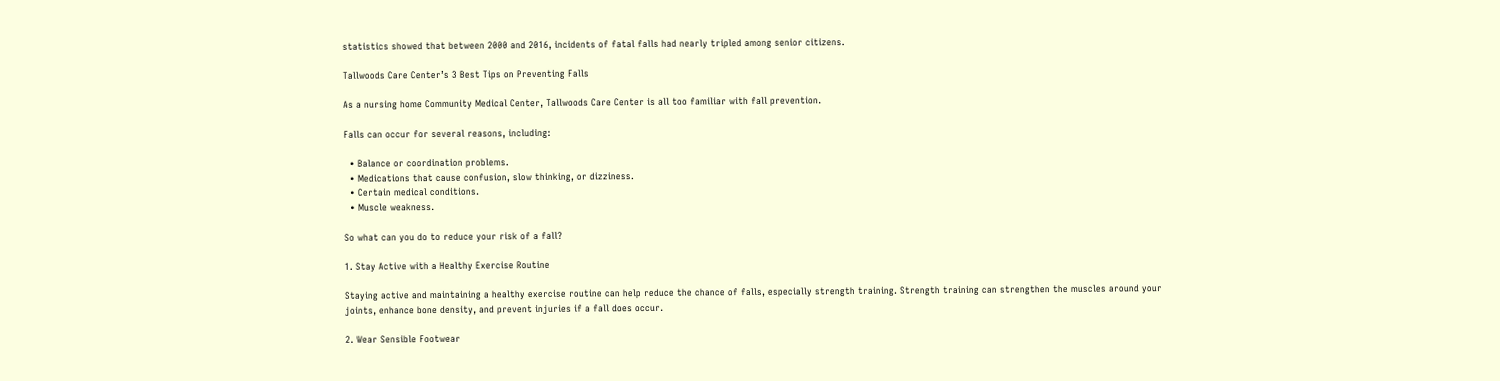statistics showed that between 2000 and 2016, incidents of fatal falls had nearly tripled among senior citizens.

Tallwoods Care Center’s 3 Best Tips on Preventing Falls

As a nursing home Community Medical Center, Tallwoods Care Center is all too familiar with fall prevention.

Falls can occur for several reasons, including:

  • Balance or coordination problems.
  • Medications that cause confusion, slow thinking, or dizziness.
  • Certain medical conditions.
  • Muscle weakness.

So what can you do to reduce your risk of a fall?

1. Stay Active with a Healthy Exercise Routine

Staying active and maintaining a healthy exercise routine can help reduce the chance of falls, especially strength training. Strength training can strengthen the muscles around your joints, enhance bone density, and prevent injuries if a fall does occur.

2. Wear Sensible Footwear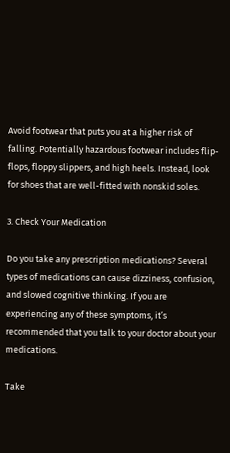Avoid footwear that puts you at a higher risk of falling. Potentially hazardous footwear includes flip-flops, floppy slippers, and high heels. Instead, look for shoes that are well-fitted with nonskid soles.

3. Check Your Medication

Do you take any prescription medications? Several types of medications can cause dizziness, confusion, and slowed cognitive thinking. If you are experiencing any of these symptoms, it’s recommended that you talk to your doctor about your medications.

Take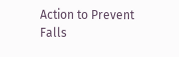Action to Prevent Falls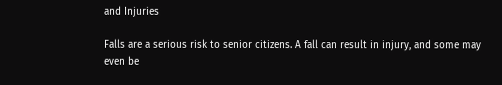and Injuries

Falls are a serious risk to senior citizens. A fall can result in injury, and some may even be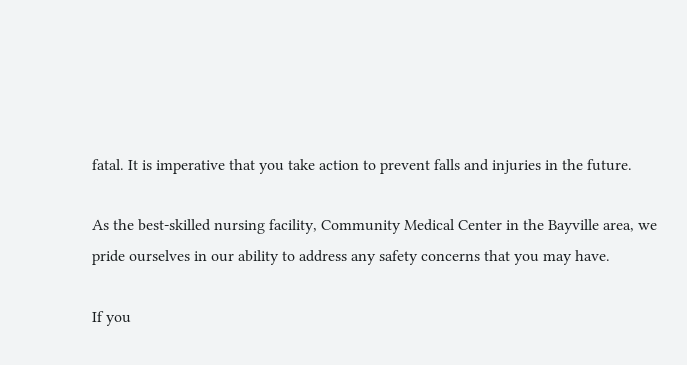fatal. It is imperative that you take action to prevent falls and injuries in the future.

As the best-skilled nursing facility, Community Medical Center in the Bayville area, we pride ourselves in our ability to address any safety concerns that you may have.

If you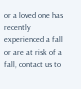or a loved one has recently experienced a fall or are at risk of a fall, contact us to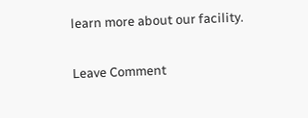learn more about our facility.

Leave Comment